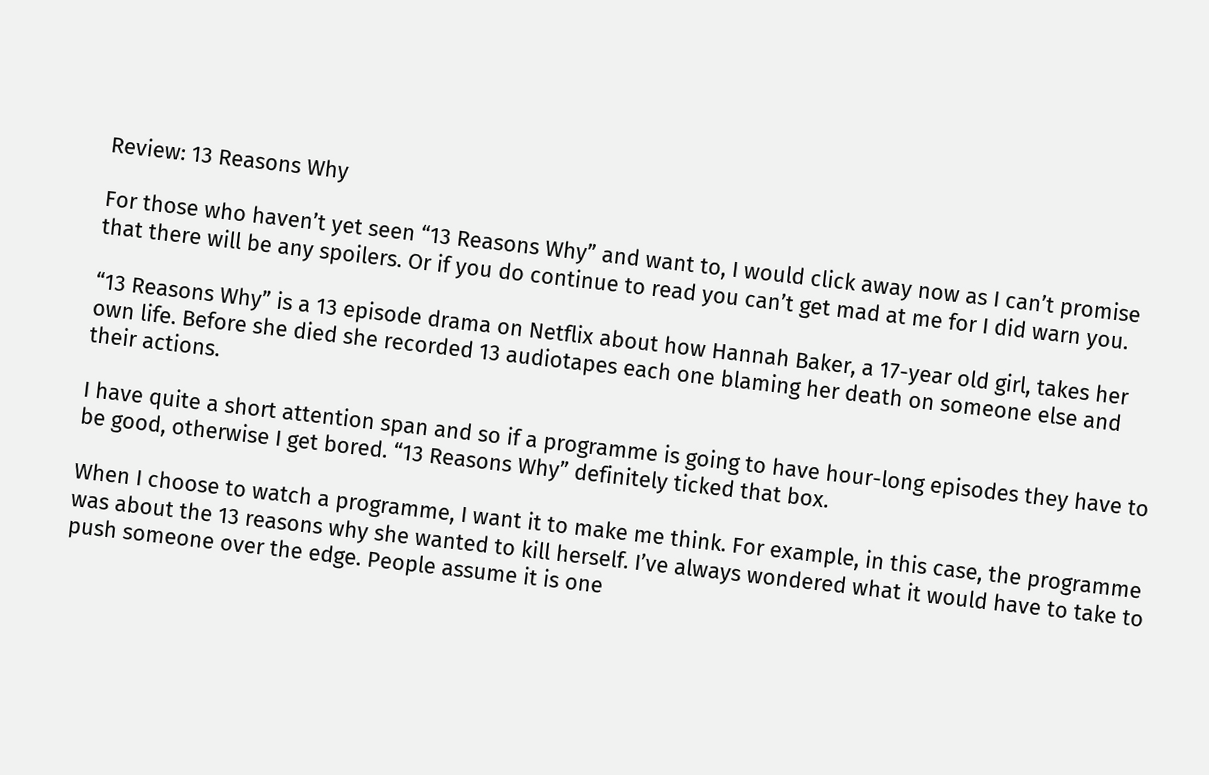Review: 13 Reasons Why

For those who haven’t yet seen “13 Reasons Why” and want to, I would click away now as I can’t promise that there will be any spoilers. Or if you do continue to read you can’t get mad at me for I did warn you.

“13 Reasons Why” is a 13 episode drama on Netflix about how Hannah Baker, a 17-year old girl, takes her own life. Before she died she recorded 13 audiotapes each one blaming her death on someone else and their actions.

I have quite a short attention span and so if a programme is going to have hour-long episodes they have to be good, otherwise I get bored. “13 Reasons Why” definitely ticked that box.

When I choose to watch a programme, I want it to make me think. For example, in this case, the programme was about the 13 reasons why she wanted to kill herself. I’ve always wondered what it would have to take to push someone over the edge. People assume it is one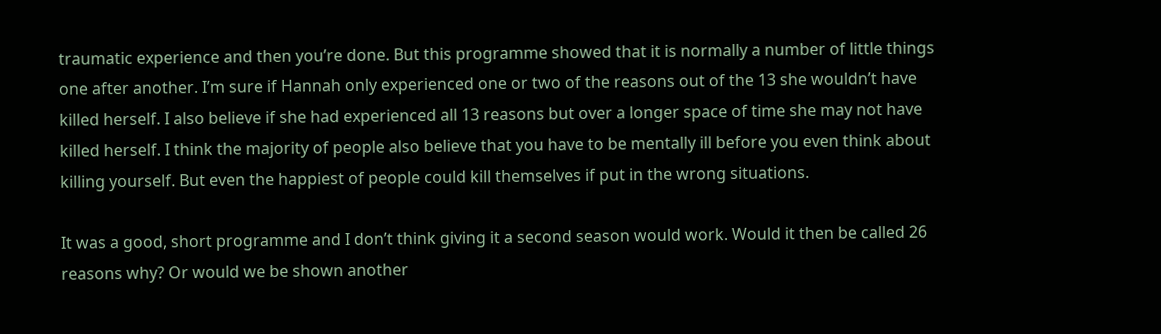traumatic experience and then you’re done. But this programme showed that it is normally a number of little things one after another. I’m sure if Hannah only experienced one or two of the reasons out of the 13 she wouldn’t have killed herself. I also believe if she had experienced all 13 reasons but over a longer space of time she may not have killed herself. I think the majority of people also believe that you have to be mentally ill before you even think about killing yourself. But even the happiest of people could kill themselves if put in the wrong situations.

It was a good, short programme and I don’t think giving it a second season would work. Would it then be called 26 reasons why? Or would we be shown another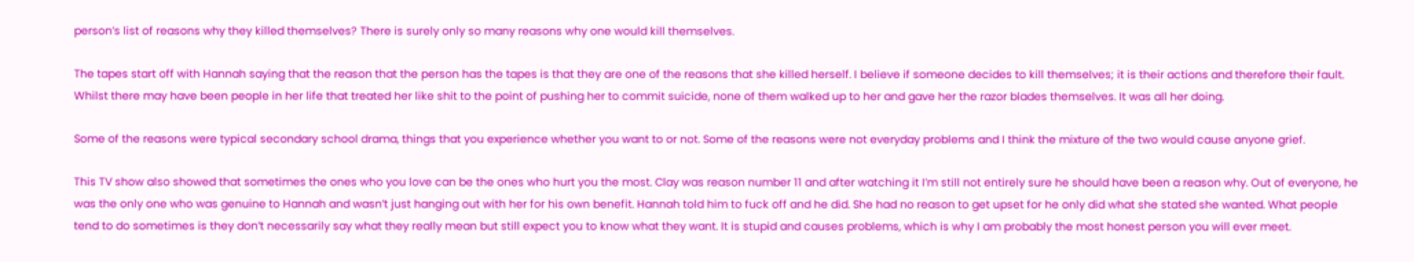person’s list of reasons why they killed themselves? There is surely only so many reasons why one would kill themselves.

The tapes start off with Hannah saying that the reason that the person has the tapes is that they are one of the reasons that she killed herself. I believe if someone decides to kill themselves; it is their actions and therefore their fault. Whilst there may have been people in her life that treated her like shit to the point of pushing her to commit suicide, none of them walked up to her and gave her the razor blades themselves. It was all her doing.

Some of the reasons were typical secondary school drama, things that you experience whether you want to or not. Some of the reasons were not everyday problems and I think the mixture of the two would cause anyone grief.

This TV show also showed that sometimes the ones who you love can be the ones who hurt you the most. Clay was reason number 11 and after watching it I’m still not entirely sure he should have been a reason why. Out of everyone, he was the only one who was genuine to Hannah and wasn’t just hanging out with her for his own benefit. Hannah told him to fuck off and he did. She had no reason to get upset for he only did what she stated she wanted. What people tend to do sometimes is they don’t necessarily say what they really mean but still expect you to know what they want. It is stupid and causes problems, which is why I am probably the most honest person you will ever meet.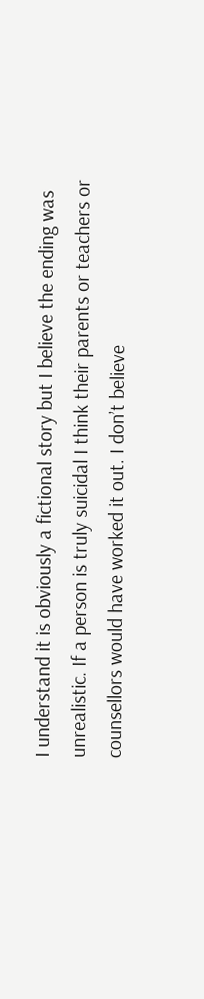I understand it is obviously a fictional story but I believe the ending was unrealistic. If a person is truly suicidal I think their parents or teachers or counsellors would have worked it out. I don’t believe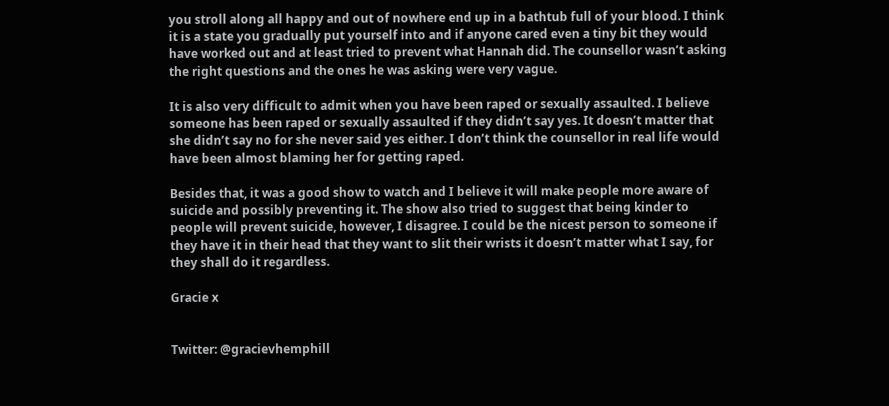you stroll along all happy and out of nowhere end up in a bathtub full of your blood. I think it is a state you gradually put yourself into and if anyone cared even a tiny bit they would have worked out and at least tried to prevent what Hannah did. The counsellor wasn’t asking the right questions and the ones he was asking were very vague.

It is also very difficult to admit when you have been raped or sexually assaulted. I believe someone has been raped or sexually assaulted if they didn’t say yes. It doesn’t matter that she didn’t say no for she never said yes either. I don’t think the counsellor in real life would have been almost blaming her for getting raped.

Besides that, it was a good show to watch and I believe it will make people more aware of suicide and possibly preventing it. The show also tried to suggest that being kinder to people will prevent suicide, however, I disagree. I could be the nicest person to someone if they have it in their head that they want to slit their wrists it doesn’t matter what I say, for they shall do it regardless.

Gracie x


Twitter: @gracievhemphill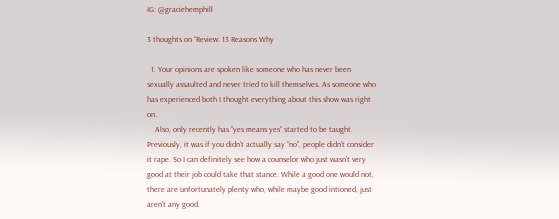IG: @graciehemphill

3 thoughts on “Review: 13 Reasons Why

  1. Your opinions are spoken like someone who has never been sexually assaulted and never tried to kill themselves. As someone who has experienced both I thought everything about this show was right on.
    Also, only recently has “yes means yes” started to be taught. Previously, it was if you didn’t actually say “no”, people didn’t consider it rape. So I can definitely see how a counselor who just wasn’t very good at their job could take that stance. While a good one would not, there are unfortunately plenty who, while maybe good intioned, just aren’t any good.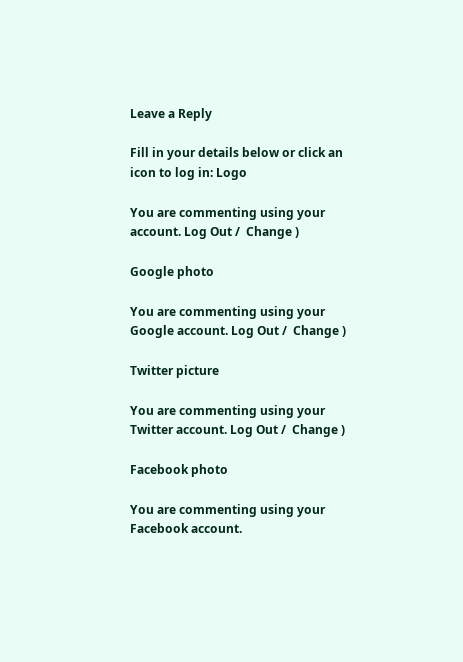Leave a Reply

Fill in your details below or click an icon to log in: Logo

You are commenting using your account. Log Out /  Change )

Google photo

You are commenting using your Google account. Log Out /  Change )

Twitter picture

You are commenting using your Twitter account. Log Out /  Change )

Facebook photo

You are commenting using your Facebook account.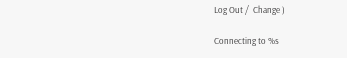Log Out /  Change )

Connecting to %s